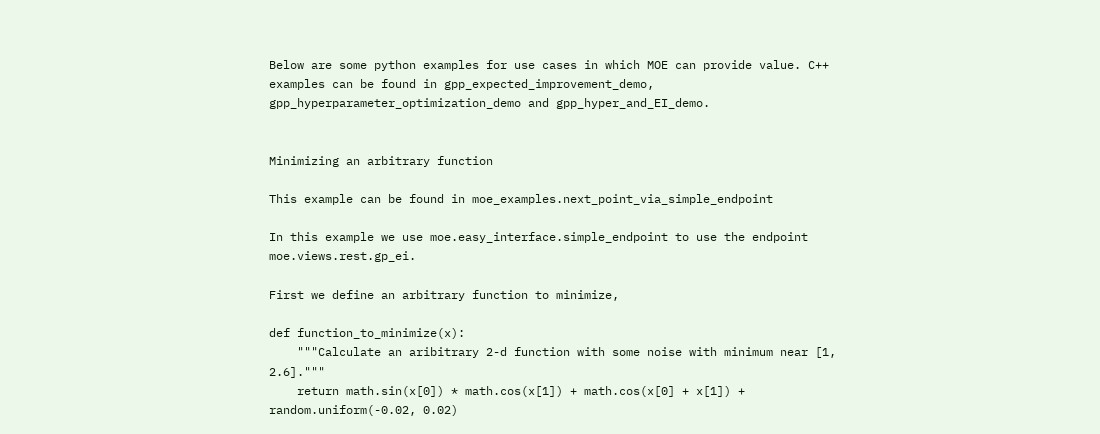Below are some python examples for use cases in which MOE can provide value. C++ examples can be found in gpp_expected_improvement_demo, gpp_hyperparameter_optimization_demo and gpp_hyper_and_EI_demo.


Minimizing an arbitrary function

This example can be found in moe_examples.next_point_via_simple_endpoint

In this example we use moe.easy_interface.simple_endpoint to use the endpoint moe.views.rest.gp_ei.

First we define an arbitrary function to minimize,

def function_to_minimize(x):
    """Calculate an aribitrary 2-d function with some noise with minimum near [1, 2.6]."""
    return math.sin(x[0]) * math.cos(x[1]) + math.cos(x[0] + x[1]) + random.uniform(-0.02, 0.02)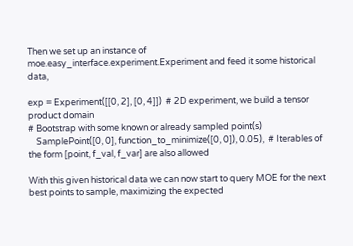Then we set up an instance of moe.easy_interface.experiment.Experiment and feed it some historical data,

exp = Experiment([[0, 2], [0, 4]])  # 2D experiment, we build a tensor product domain
# Bootstrap with some known or already sampled point(s)
    SamplePoint([0, 0], function_to_minimize([0, 0]), 0.05),  # Iterables of the form [point, f_val, f_var] are also allowed

With this given historical data we can now start to query MOE for the next best points to sample, maximizing the expected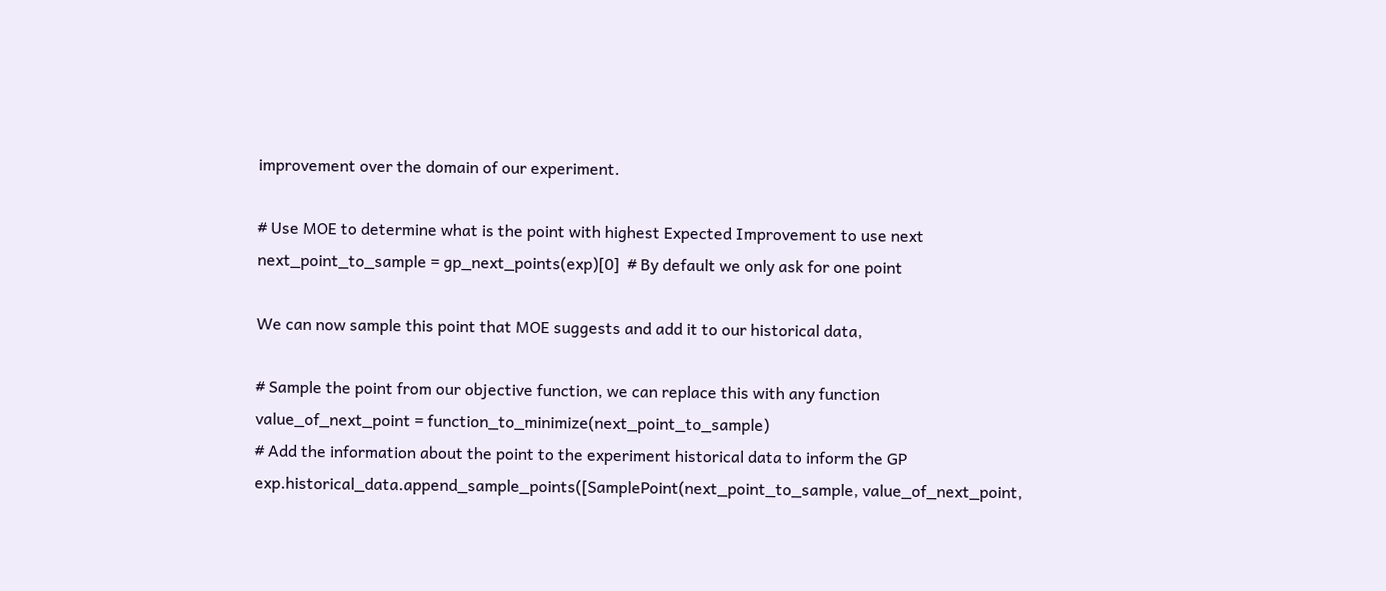improvement over the domain of our experiment.

# Use MOE to determine what is the point with highest Expected Improvement to use next
next_point_to_sample = gp_next_points(exp)[0]  # By default we only ask for one point

We can now sample this point that MOE suggests and add it to our historical data,

# Sample the point from our objective function, we can replace this with any function
value_of_next_point = function_to_minimize(next_point_to_sample)
# Add the information about the point to the experiment historical data to inform the GP
exp.historical_data.append_sample_points([SamplePoint(next_point_to_sample, value_of_next_point,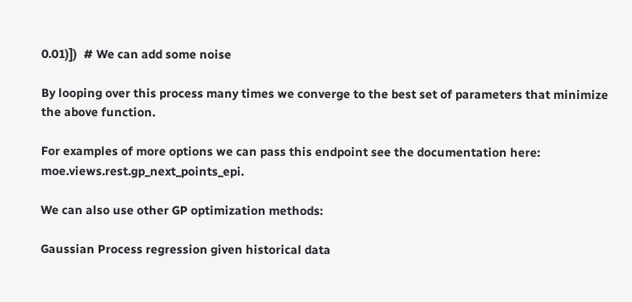0.01)])  # We can add some noise

By looping over this process many times we converge to the best set of parameters that minimize the above function.

For examples of more options we can pass this endpoint see the documentation here: moe.views.rest.gp_next_points_epi.

We can also use other GP optimization methods:

Gaussian Process regression given historical data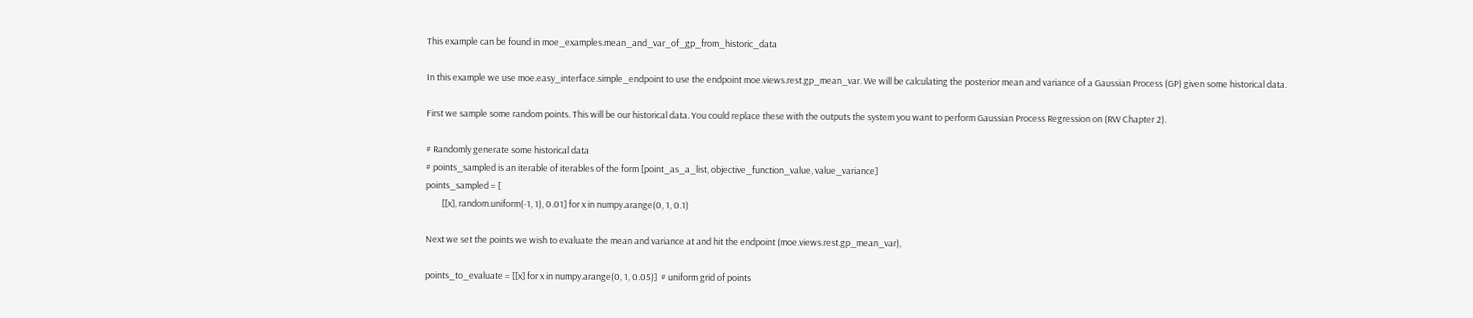This example can be found in moe_examples.mean_and_var_of_gp_from_historic_data

In this example we use moe.easy_interface.simple_endpoint to use the endpoint moe.views.rest.gp_mean_var. We will be calculating the posterior mean and variance of a Gaussian Process (GP) given some historical data.

First we sample some random points. This will be our historical data. You could replace these with the outputs the system you want to perform Gaussian Process Regression on (RW Chapter 2).

# Randomly generate some historical data
# points_sampled is an iterable of iterables of the form [point_as_a_list, objective_function_value, value_variance]
points_sampled = [
        [[x], random.uniform(-1, 1), 0.01] for x in numpy.arange(0, 1, 0.1)

Next we set the points we wish to evaluate the mean and variance at and hit the endpoint (moe.views.rest.gp_mean_var),

points_to_evaluate = [[x] for x in numpy.arange(0, 1, 0.05)]  # uniform grid of points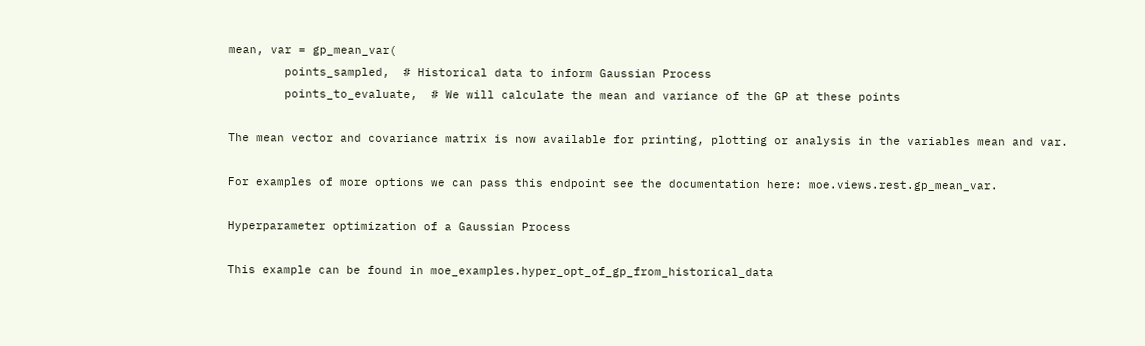mean, var = gp_mean_var(
        points_sampled,  # Historical data to inform Gaussian Process
        points_to_evaluate,  # We will calculate the mean and variance of the GP at these points

The mean vector and covariance matrix is now available for printing, plotting or analysis in the variables mean and var.

For examples of more options we can pass this endpoint see the documentation here: moe.views.rest.gp_mean_var.

Hyperparameter optimization of a Gaussian Process

This example can be found in moe_examples.hyper_opt_of_gp_from_historical_data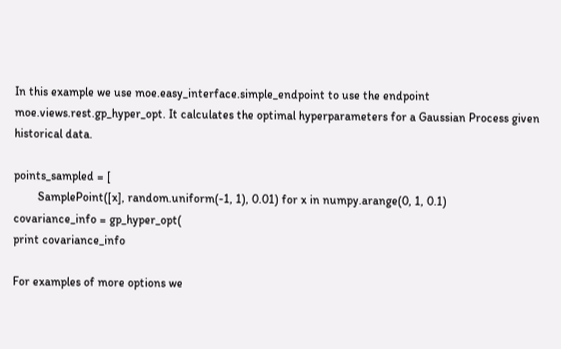In this example we use moe.easy_interface.simple_endpoint to use the endpoint moe.views.rest.gp_hyper_opt. It calculates the optimal hyperparameters for a Gaussian Process given historical data.

points_sampled = [
        SamplePoint([x], random.uniform(-1, 1), 0.01) for x in numpy.arange(0, 1, 0.1)
covariance_info = gp_hyper_opt(
print covariance_info

For examples of more options we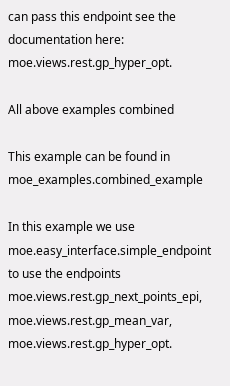can pass this endpoint see the documentation here: moe.views.rest.gp_hyper_opt.

All above examples combined

This example can be found in moe_examples.combined_example

In this example we use moe.easy_interface.simple_endpoint to use the endpoints moe.views.rest.gp_next_points_epi, moe.views.rest.gp_mean_var, moe.views.rest.gp_hyper_opt.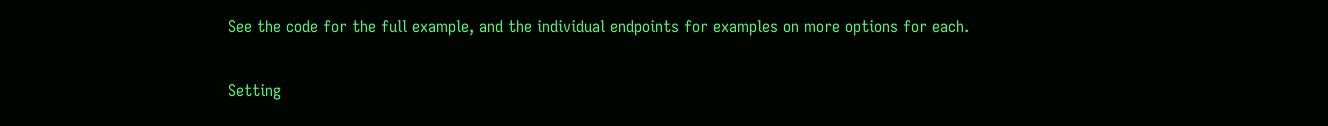See the code for the full example, and the individual endpoints for examples on more options for each.

Setting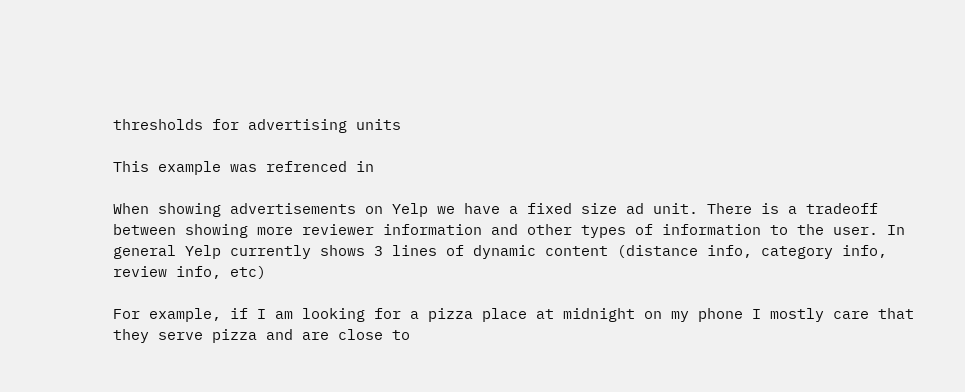thresholds for advertising units

This example was refrenced in

When showing advertisements on Yelp we have a fixed size ad unit. There is a tradeoff between showing more reviewer information and other types of information to the user. In general Yelp currently shows 3 lines of dynamic content (distance info, category info, review info, etc)

For example, if I am looking for a pizza place at midnight on my phone I mostly care that they serve pizza and are close to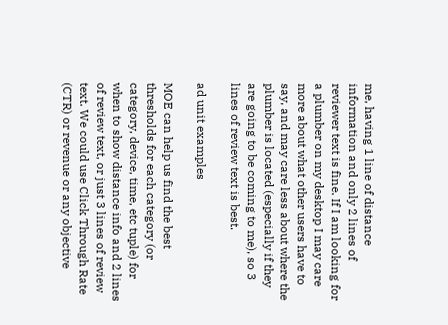me, having 1 line of distance information and only 2 lines of reviewer text is fine. If I am looking for a plumber on my desktop I may care more about what other users have to say, and may care less about where the plumber is located (especially if they are going to be coming to me), so 3 lines of review text is best.

ad unit examples

MOE can help us find the best thresholds for each category (or category, device, time, etc tuple) for when to show distance info and 2 lines of review text, or just 3 lines of review text. We could use Click Through Rate (CTR) or revenue or any objective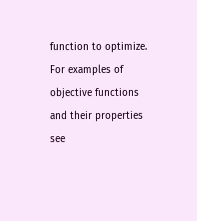function to optimize. For examples of objective functions and their properties see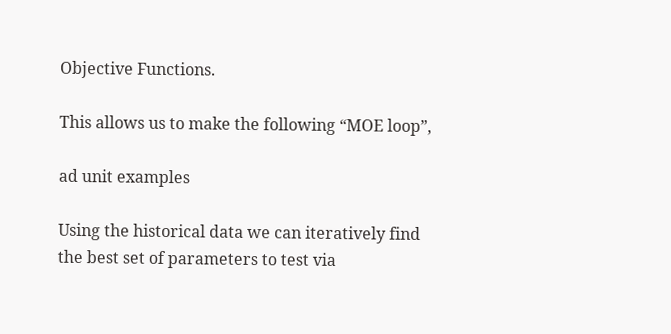Objective Functions.

This allows us to make the following “MOE loop”,

ad unit examples

Using the historical data we can iteratively find the best set of parameters to test via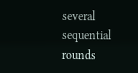several sequential rounds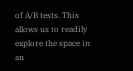of A/B tests. This allows us to readily explore the space in an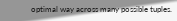optimal way across many possible tuples.